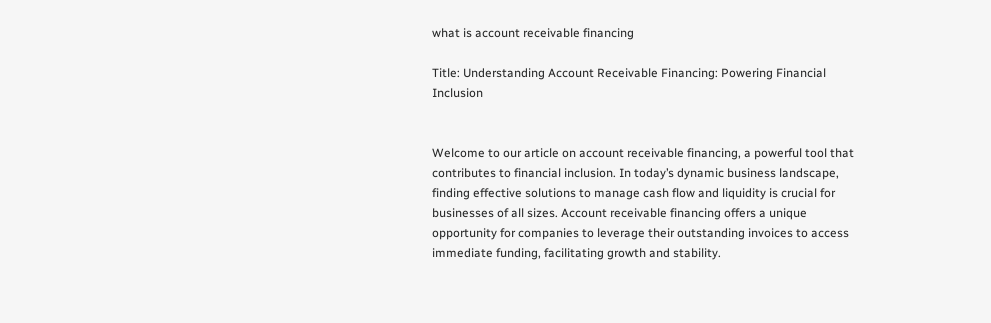what is account receivable financing

Title: Understanding Account Receivable Financing: Powering Financial Inclusion


Welcome to our article on account receivable financing, a powerful tool that contributes to financial inclusion. In today’s dynamic business landscape, finding effective solutions to manage cash flow and liquidity is crucial for businesses of all sizes. Account receivable financing offers a unique opportunity for companies to leverage their outstanding invoices to access immediate funding, facilitating growth and stability.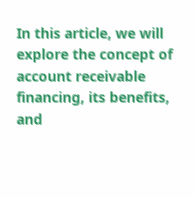In this article, we will explore the concept of account receivable financing, its benefits, and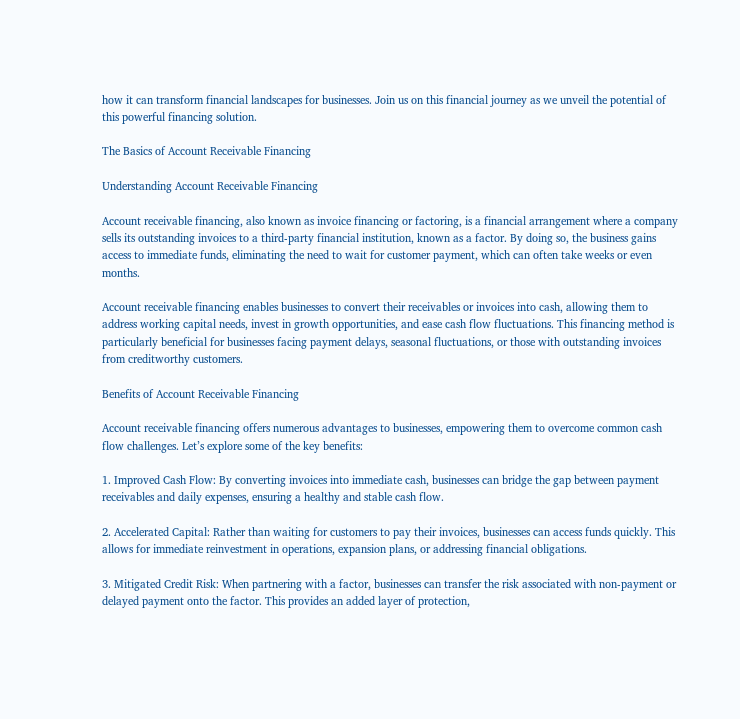how it can transform financial landscapes for businesses. Join us on this financial journey as we unveil the potential of this powerful financing solution.

The Basics of Account Receivable Financing

Understanding Account Receivable Financing

Account receivable financing, also known as invoice financing or factoring, is a financial arrangement where a company sells its outstanding invoices to a third-party financial institution, known as a factor. By doing so, the business gains access to immediate funds, eliminating the need to wait for customer payment, which can often take weeks or even months.

Account receivable financing enables businesses to convert their receivables or invoices into cash, allowing them to address working capital needs, invest in growth opportunities, and ease cash flow fluctuations. This financing method is particularly beneficial for businesses facing payment delays, seasonal fluctuations, or those with outstanding invoices from creditworthy customers.

Benefits of Account Receivable Financing

Account receivable financing offers numerous advantages to businesses, empowering them to overcome common cash flow challenges. Let’s explore some of the key benefits:

1. Improved Cash Flow: By converting invoices into immediate cash, businesses can bridge the gap between payment receivables and daily expenses, ensuring a healthy and stable cash flow.

2. Accelerated Capital: Rather than waiting for customers to pay their invoices, businesses can access funds quickly. This allows for immediate reinvestment in operations, expansion plans, or addressing financial obligations.

3. Mitigated Credit Risk: When partnering with a factor, businesses can transfer the risk associated with non-payment or delayed payment onto the factor. This provides an added layer of protection,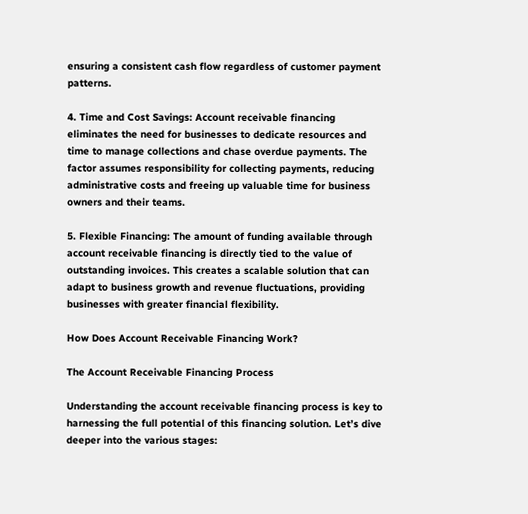ensuring a consistent cash flow regardless of customer payment patterns.

4. Time and Cost Savings: Account receivable financing eliminates the need for businesses to dedicate resources and time to manage collections and chase overdue payments. The factor assumes responsibility for collecting payments, reducing administrative costs and freeing up valuable time for business owners and their teams.

5. Flexible Financing: The amount of funding available through account receivable financing is directly tied to the value of outstanding invoices. This creates a scalable solution that can adapt to business growth and revenue fluctuations, providing businesses with greater financial flexibility.

How Does Account Receivable Financing Work?

The Account Receivable Financing Process

Understanding the account receivable financing process is key to harnessing the full potential of this financing solution. Let’s dive deeper into the various stages: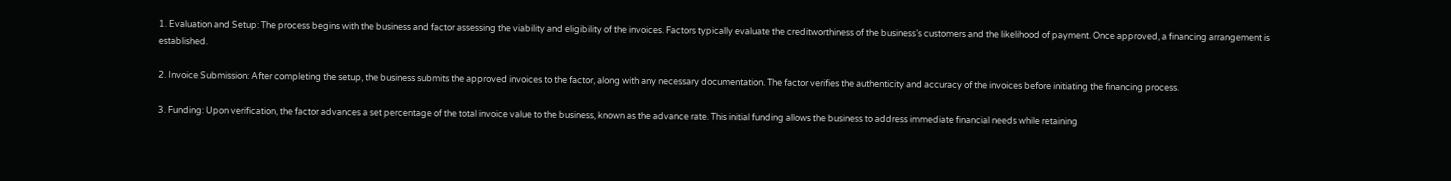1. Evaluation and Setup: The process begins with the business and factor assessing the viability and eligibility of the invoices. Factors typically evaluate the creditworthiness of the business’s customers and the likelihood of payment. Once approved, a financing arrangement is established.

2. Invoice Submission: After completing the setup, the business submits the approved invoices to the factor, along with any necessary documentation. The factor verifies the authenticity and accuracy of the invoices before initiating the financing process.

3. Funding: Upon verification, the factor advances a set percentage of the total invoice value to the business, known as the advance rate. This initial funding allows the business to address immediate financial needs while retaining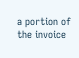a portion of the invoice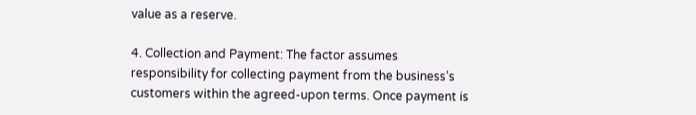value as a reserve.

4. Collection and Payment: The factor assumes responsibility for collecting payment from the business’s customers within the agreed-upon terms. Once payment is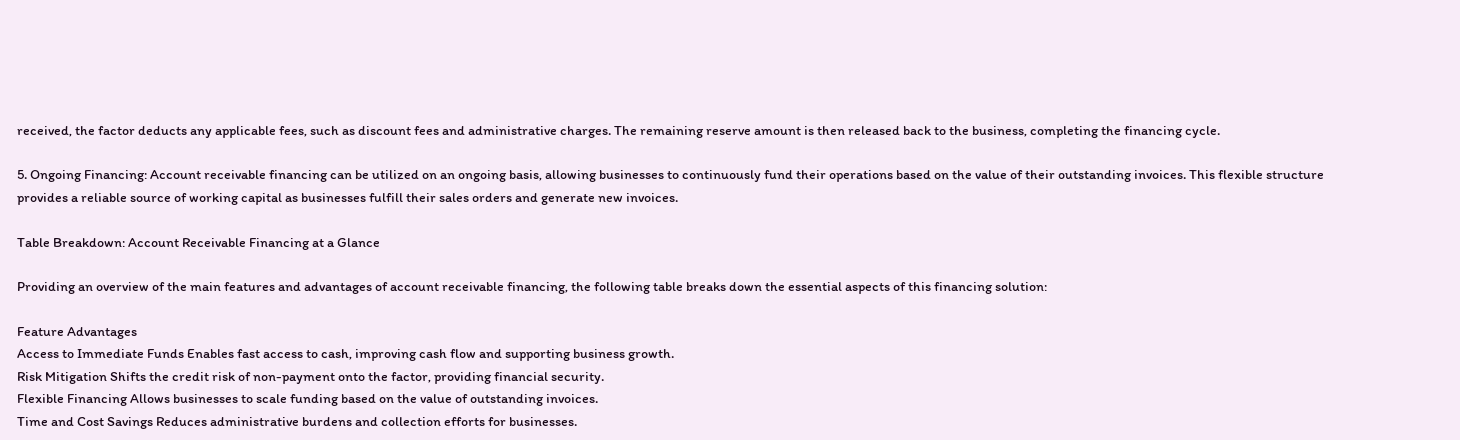received, the factor deducts any applicable fees, such as discount fees and administrative charges. The remaining reserve amount is then released back to the business, completing the financing cycle.

5. Ongoing Financing: Account receivable financing can be utilized on an ongoing basis, allowing businesses to continuously fund their operations based on the value of their outstanding invoices. This flexible structure provides a reliable source of working capital as businesses fulfill their sales orders and generate new invoices.

Table Breakdown: Account Receivable Financing at a Glance

Providing an overview of the main features and advantages of account receivable financing, the following table breaks down the essential aspects of this financing solution:

Feature Advantages
Access to Immediate Funds Enables fast access to cash, improving cash flow and supporting business growth.
Risk Mitigation Shifts the credit risk of non-payment onto the factor, providing financial security.
Flexible Financing Allows businesses to scale funding based on the value of outstanding invoices.
Time and Cost Savings Reduces administrative burdens and collection efforts for businesses.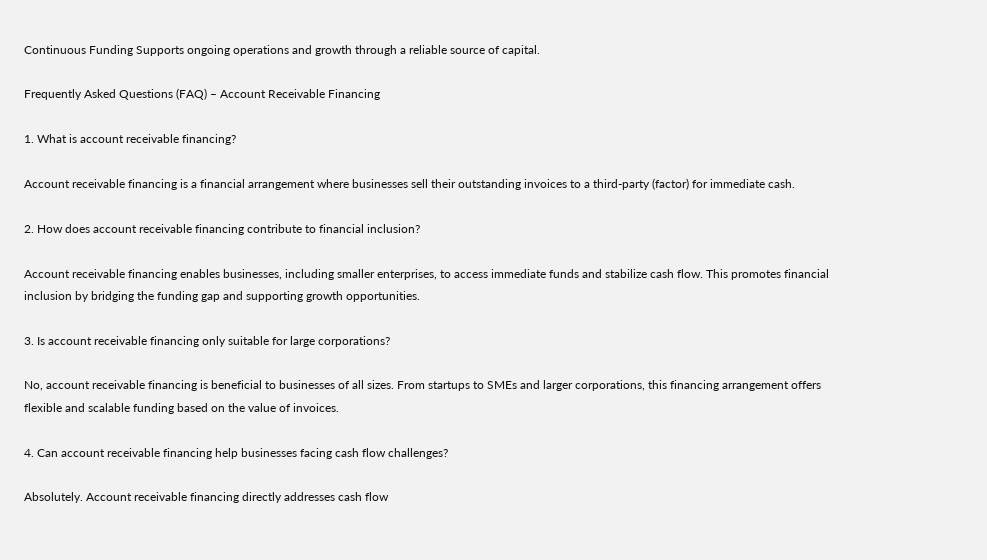Continuous Funding Supports ongoing operations and growth through a reliable source of capital.

Frequently Asked Questions (FAQ) – Account Receivable Financing

1. What is account receivable financing?

Account receivable financing is a financial arrangement where businesses sell their outstanding invoices to a third-party (factor) for immediate cash.

2. How does account receivable financing contribute to financial inclusion?

Account receivable financing enables businesses, including smaller enterprises, to access immediate funds and stabilize cash flow. This promotes financial inclusion by bridging the funding gap and supporting growth opportunities.

3. Is account receivable financing only suitable for large corporations?

No, account receivable financing is beneficial to businesses of all sizes. From startups to SMEs and larger corporations, this financing arrangement offers flexible and scalable funding based on the value of invoices.

4. Can account receivable financing help businesses facing cash flow challenges?

Absolutely. Account receivable financing directly addresses cash flow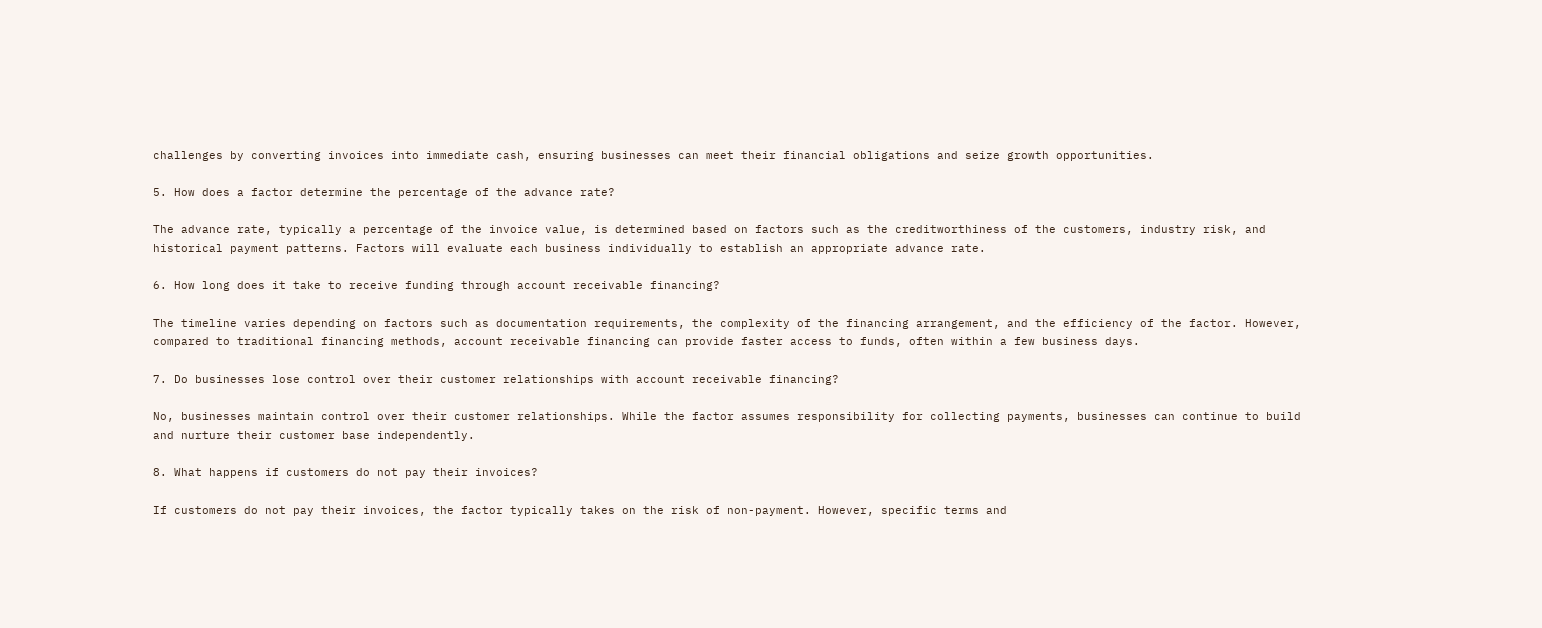challenges by converting invoices into immediate cash, ensuring businesses can meet their financial obligations and seize growth opportunities.

5. How does a factor determine the percentage of the advance rate?

The advance rate, typically a percentage of the invoice value, is determined based on factors such as the creditworthiness of the customers, industry risk, and historical payment patterns. Factors will evaluate each business individually to establish an appropriate advance rate.

6. How long does it take to receive funding through account receivable financing?

The timeline varies depending on factors such as documentation requirements, the complexity of the financing arrangement, and the efficiency of the factor. However, compared to traditional financing methods, account receivable financing can provide faster access to funds, often within a few business days.

7. Do businesses lose control over their customer relationships with account receivable financing?

No, businesses maintain control over their customer relationships. While the factor assumes responsibility for collecting payments, businesses can continue to build and nurture their customer base independently.

8. What happens if customers do not pay their invoices?

If customers do not pay their invoices, the factor typically takes on the risk of non-payment. However, specific terms and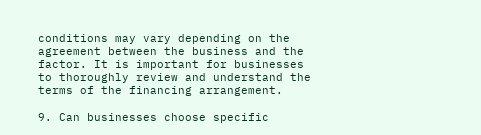conditions may vary depending on the agreement between the business and the factor. It is important for businesses to thoroughly review and understand the terms of the financing arrangement.

9. Can businesses choose specific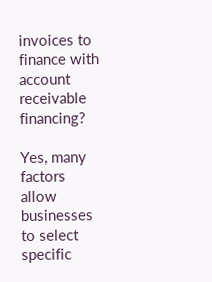invoices to finance with account receivable financing?

Yes, many factors allow businesses to select specific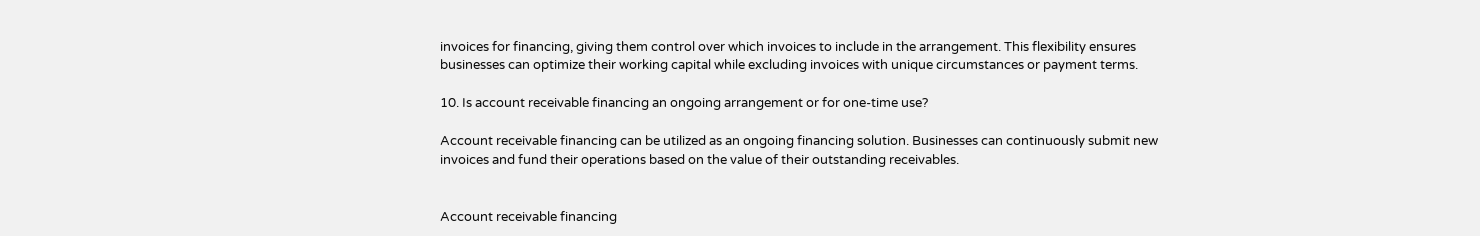invoices for financing, giving them control over which invoices to include in the arrangement. This flexibility ensures businesses can optimize their working capital while excluding invoices with unique circumstances or payment terms.

10. Is account receivable financing an ongoing arrangement or for one-time use?

Account receivable financing can be utilized as an ongoing financing solution. Businesses can continuously submit new invoices and fund their operations based on the value of their outstanding receivables.


Account receivable financing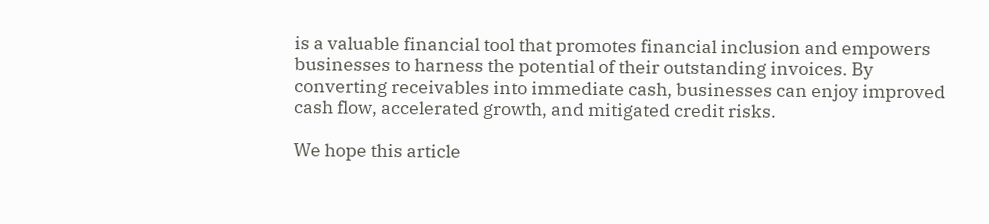is a valuable financial tool that promotes financial inclusion and empowers businesses to harness the potential of their outstanding invoices. By converting receivables into immediate cash, businesses can enjoy improved cash flow, accelerated growth, and mitigated credit risks.

We hope this article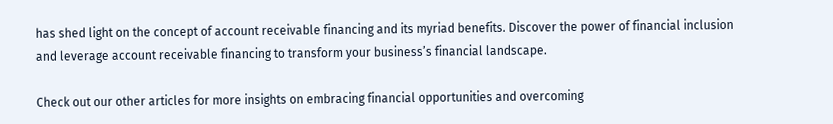has shed light on the concept of account receivable financing and its myriad benefits. Discover the power of financial inclusion and leverage account receivable financing to transform your business’s financial landscape.

Check out our other articles for more insights on embracing financial opportunities and overcoming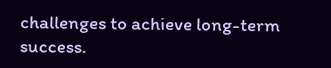challenges to achieve long-term success.